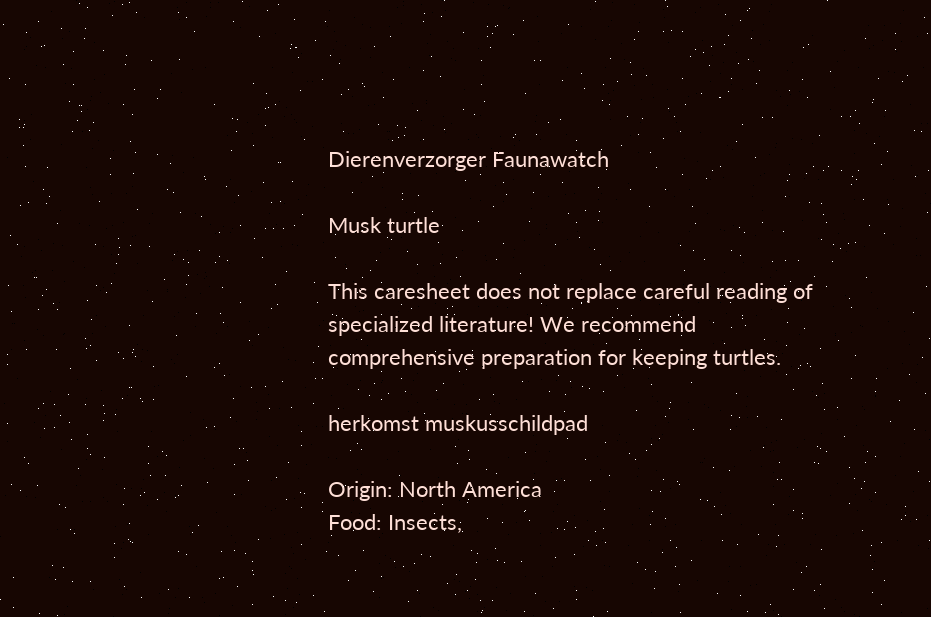Dierenverzorger Faunawatch

Musk turtle

This caresheet does not replace careful reading of specialized literature! We recommend comprehensive preparation for keeping turtles.

herkomst muskusschildpad

Origin: North America
Food: Insects,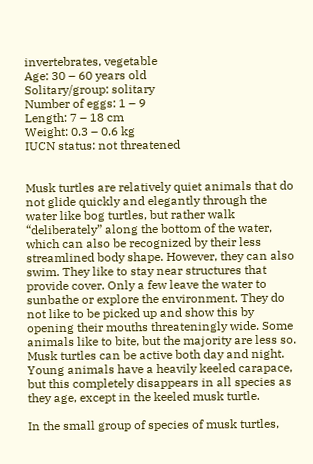invertebrates, vegetable
Age: 30 – 60 years old
Solitary/group: solitary
Number of eggs: 1 – 9
Length: 7 – 18 cm
Weight: 0.3 – 0.6 kg
IUCN status: not threatened


Musk turtles are relatively quiet animals that do not glide quickly and elegantly through the water like bog turtles, but rather walk “deliberately” along the bottom of the water, which can also be recognized by their less streamlined body shape. However, they can also swim. They like to stay near structures that provide cover. Only a few leave the water to sunbathe or explore the environment. They do not like to be picked up and show this by opening their mouths threateningly wide. Some animals like to bite, but the majority are less so. Musk turtles can be active both day and night. Young animals have a heavily keeled carapace, but this completely disappears in all species as they age, except in the keeled musk turtle.

In the small group of species of musk turtles,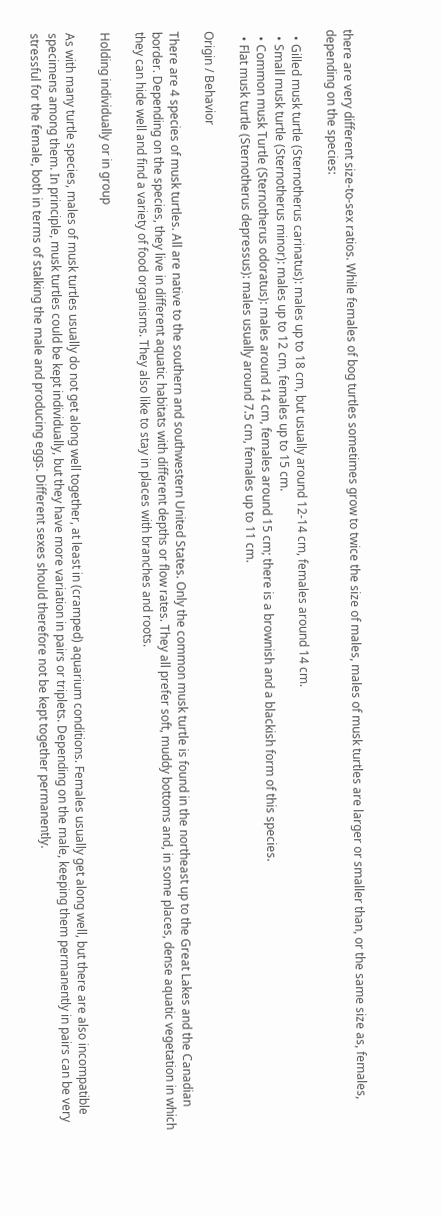there are very different size-to-sex ratios. While females of bog turtles sometimes grow to twice the size of males, males of musk turtles are larger or smaller than, or the same size as, females, depending on the species:

  • Gilled musk turtle (Sternotherus carinatus): males up to 18 cm, but usually around 12-14 cm, females around 14 cm.
  • Small musk turtle (Sternotherus minor): males up to 12 cm, females up to 15 cm.
  • Common musk Turtle (Sternotherus odoratus): males around 14 cm, females around 15 cm; there is a brownish and a blackish form of this species.
  • Flat musk turtle (Sternotherus depressus): males usually around 7.5 cm, females up to 11 cm.

Origin / Behavior

There are 4 species of musk turtles. All are native to the southern and southwestern United States. Only the common musk turtle is found in the northeast up to the Great Lakes and the Canadian border. Depending on the species, they live in different aquatic habitats with different depths or flow rates. They all prefer soft, muddy bottoms and, in some places, dense aquatic vegetation in which they can hide well and find a variety of food organisms. They also like to stay in places with branches and roots.

Holding individually or in group

As with many turtle species, males of musk turtles usually do not get along well together, at least in (cramped) aquarium conditions. Females usually get along well, but there are also incompatible specimens among them. In principle, musk turtles could be kept individually, but they have more variation in pairs or triplets. Depending on the male, keeping them permanently in pairs can be very stressful for the female, both in terms of stalking the male and producing eggs. Different sexes should therefore not be kept together permanently.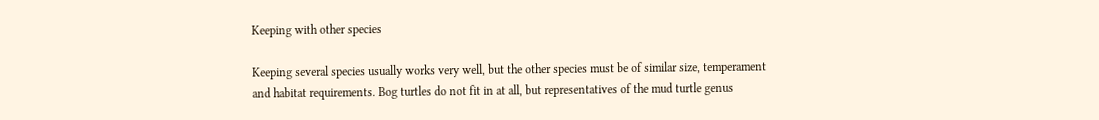Keeping with other species

Keeping several species usually works very well, but the other species must be of similar size, temperament and habitat requirements. Bog turtles do not fit in at all, but representatives of the mud turtle genus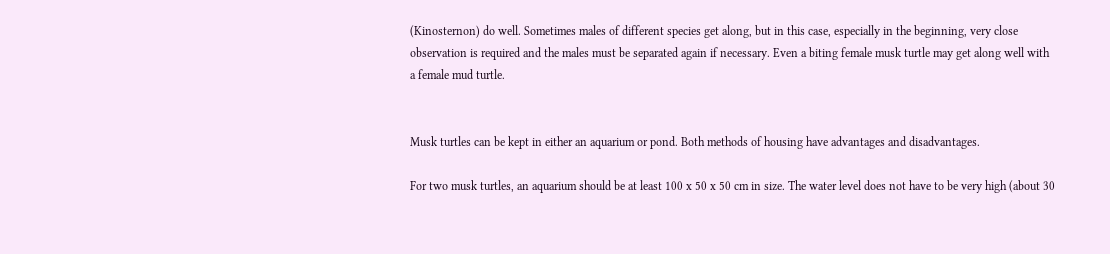(Kinosternon) do well. Sometimes males of different species get along, but in this case, especially in the beginning, very close observation is required and the males must be separated again if necessary. Even a biting female musk turtle may get along well with a female mud turtle.


Musk turtles can be kept in either an aquarium or pond. Both methods of housing have advantages and disadvantages.

For two musk turtles, an aquarium should be at least 100 x 50 x 50 cm in size. The water level does not have to be very high (about 30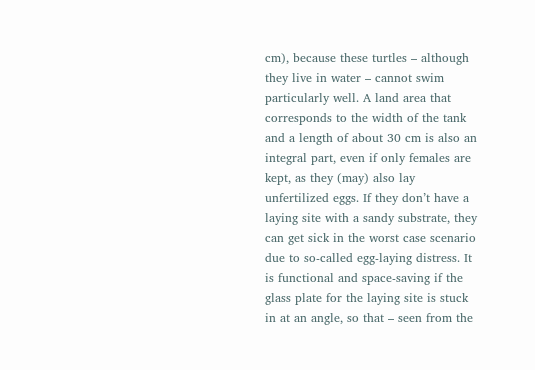cm), because these turtles – although they live in water – cannot swim particularly well. A land area that corresponds to the width of the tank and a length of about 30 cm is also an integral part, even if only females are kept, as they (may) also lay unfertilized eggs. If they don’t have a laying site with a sandy substrate, they can get sick in the worst case scenario due to so-called egg-laying distress. It is functional and space-saving if the glass plate for the laying site is stuck in at an angle, so that – seen from the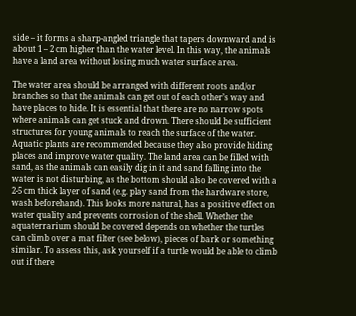side – it forms a sharp-angled triangle that tapers downward and is about 1 – 2 cm higher than the water level. In this way, the animals have a land area without losing much water surface area.

The water area should be arranged with different roots and/or branches so that the animals can get out of each other’s way and have places to hide. It is essential that there are no narrow spots where animals can get stuck and drown. There should be sufficient structures for young animals to reach the surface of the water. Aquatic plants are recommended because they also provide hiding places and improve water quality. The land area can be filled with sand, as the animals can easily dig in it and sand falling into the water is not disturbing, as the bottom should also be covered with a 2-5 cm thick layer of sand (e.g. play sand from the hardware store, wash beforehand). This looks more natural, has a positive effect on water quality and prevents corrosion of the shell. Whether the aquaterrarium should be covered depends on whether the turtles can climb over a mat filter (see below), pieces of bark or something similar. To assess this, ask yourself if a turtle would be able to climb out if there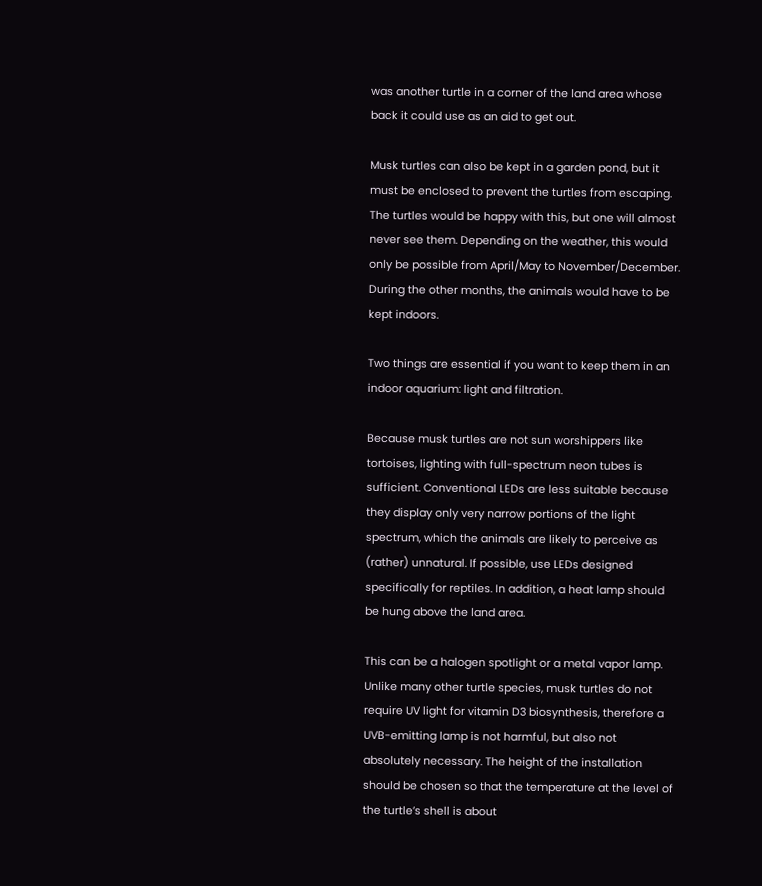was another turtle in a corner of the land area whose back it could use as an aid to get out.

Musk turtles can also be kept in a garden pond, but it must be enclosed to prevent the turtles from escaping. The turtles would be happy with this, but one will almost never see them. Depending on the weather, this would only be possible from April/May to November/December. During the other months, the animals would have to be kept indoors.

Two things are essential if you want to keep them in an indoor aquarium: light and filtration.

Because musk turtles are not sun worshippers like tortoises, lighting with full-spectrum neon tubes is sufficient. Conventional LEDs are less suitable because they display only very narrow portions of the light spectrum, which the animals are likely to perceive as (rather) unnatural. If possible, use LEDs designed specifically for reptiles. In addition, a heat lamp should be hung above the land area.

This can be a halogen spotlight or a metal vapor lamp. Unlike many other turtle species, musk turtles do not require UV light for vitamin D3 biosynthesis, therefore a UVB-emitting lamp is not harmful, but also not absolutely necessary. The height of the installation should be chosen so that the temperature at the level of the turtle’s shell is about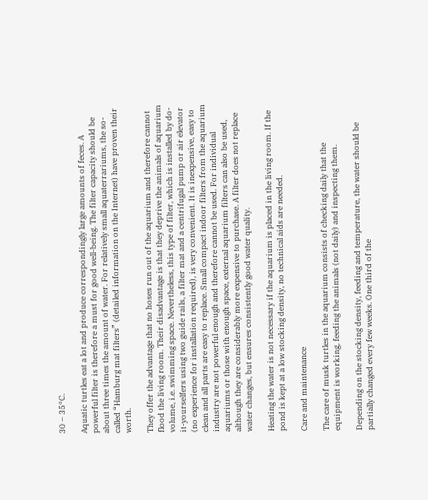30 – 35°C.

Aquatic turtles eat a lot and produce correspondingly large amounts of feces. A powerful filter is therefore a must for good well-being. The filter capacity should be about three times the amount of water. For relatively small aquaterrariums, the so-called “Hamburg mat filters” (detailed information on the Internet) have proven their worth.

They offer the advantage that no hoses run out of the aquarium and therefore cannot flood the living room. Their disadvantage is that they deprive the animals of aquarium volume, i.e. swimming space. Nevertheless, this type of filter, which is installed by do-it-yourselfers using two guide rails, a filter mat and a centrifugal pump or air elevator (no experience for installation required), is very convenient. It is inexpensive, easy to clean and all parts are easy to replace. Small compact indoor filters from the aquarium industry are not powerful enough and therefore cannot be used. For individual aquariums or those with enough space, external aquarium filters can also be used, although they are considerably more expensive to purchase. A filter does not replace water changes, but ensures consistently good water quality.

Heating the water is not necessary if the aquarium is placed in the living room. If the pond is kept at a low stocking density, no technical aids are needed.

Care and maintenance

The care of musk turtles in the aquarium consists of checking daily that the equipment is working, feeding the animals (not daily) and inspecting them.

Depending on the stocking density, feeding and temperature, the water should be partially changed every few weeks. One third of the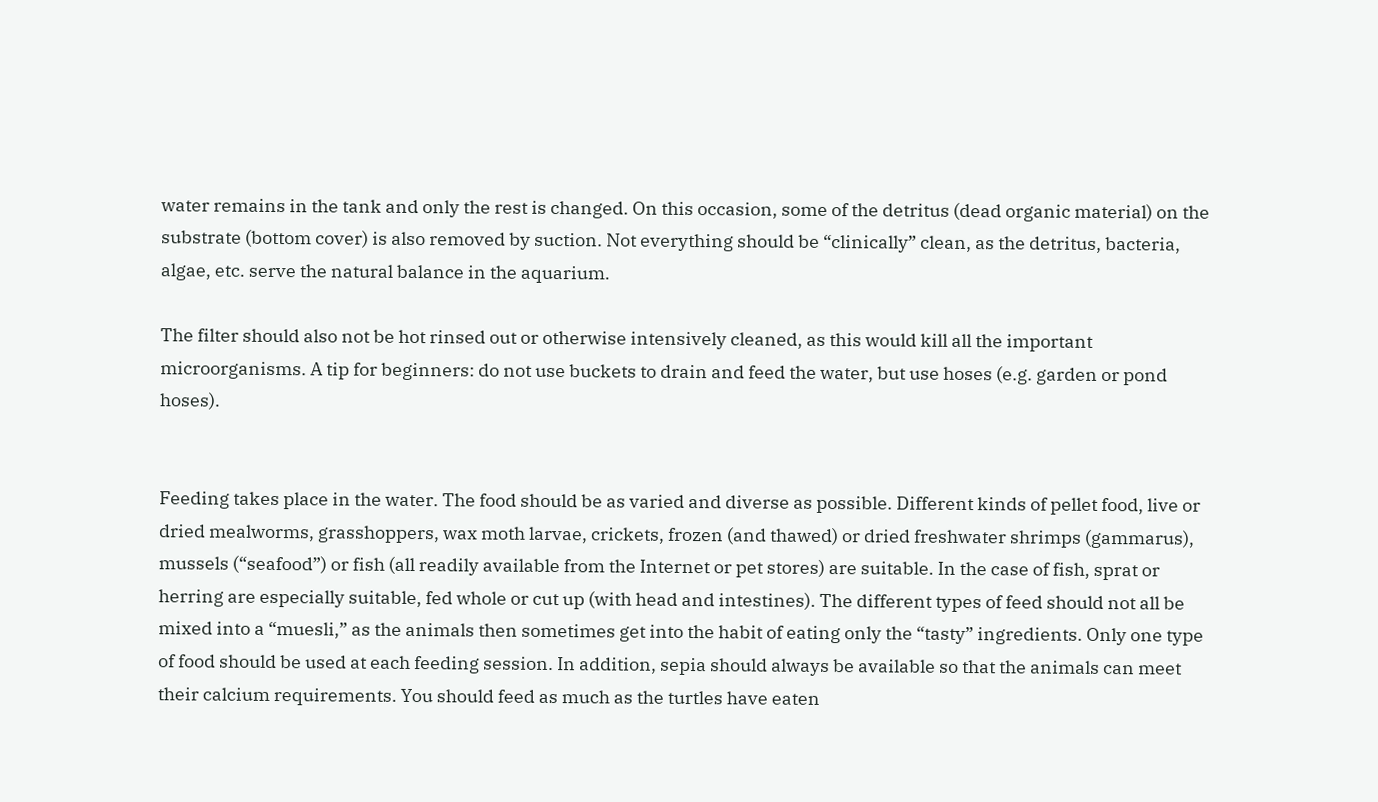water remains in the tank and only the rest is changed. On this occasion, some of the detritus (dead organic material) on the substrate (bottom cover) is also removed by suction. Not everything should be “clinically” clean, as the detritus, bacteria, algae, etc. serve the natural balance in the aquarium.

The filter should also not be hot rinsed out or otherwise intensively cleaned, as this would kill all the important microorganisms. A tip for beginners: do not use buckets to drain and feed the water, but use hoses (e.g. garden or pond hoses).


Feeding takes place in the water. The food should be as varied and diverse as possible. Different kinds of pellet food, live or dried mealworms, grasshoppers, wax moth larvae, crickets, frozen (and thawed) or dried freshwater shrimps (gammarus), mussels (“seafood”) or fish (all readily available from the Internet or pet stores) are suitable. In the case of fish, sprat or herring are especially suitable, fed whole or cut up (with head and intestines). The different types of feed should not all be mixed into a “muesli,” as the animals then sometimes get into the habit of eating only the “tasty” ingredients. Only one type of food should be used at each feeding session. In addition, sepia should always be available so that the animals can meet their calcium requirements. You should feed as much as the turtles have eaten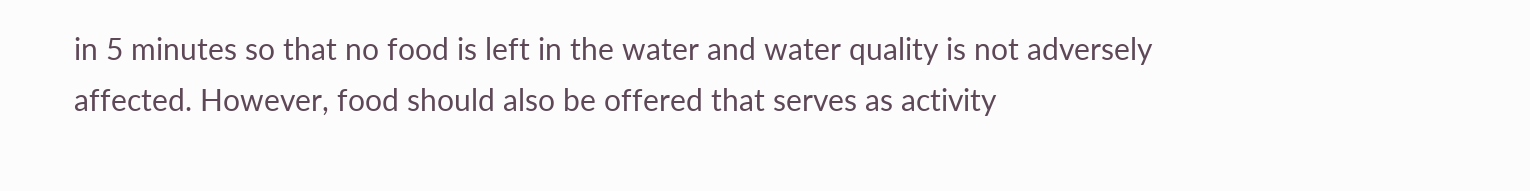in 5 minutes so that no food is left in the water and water quality is not adversely affected. However, food should also be offered that serves as activity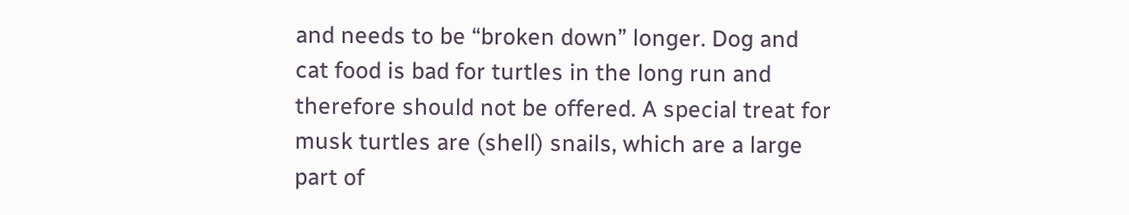and needs to be “broken down” longer. Dog and cat food is bad for turtles in the long run and therefore should not be offered. A special treat for musk turtles are (shell) snails, which are a large part of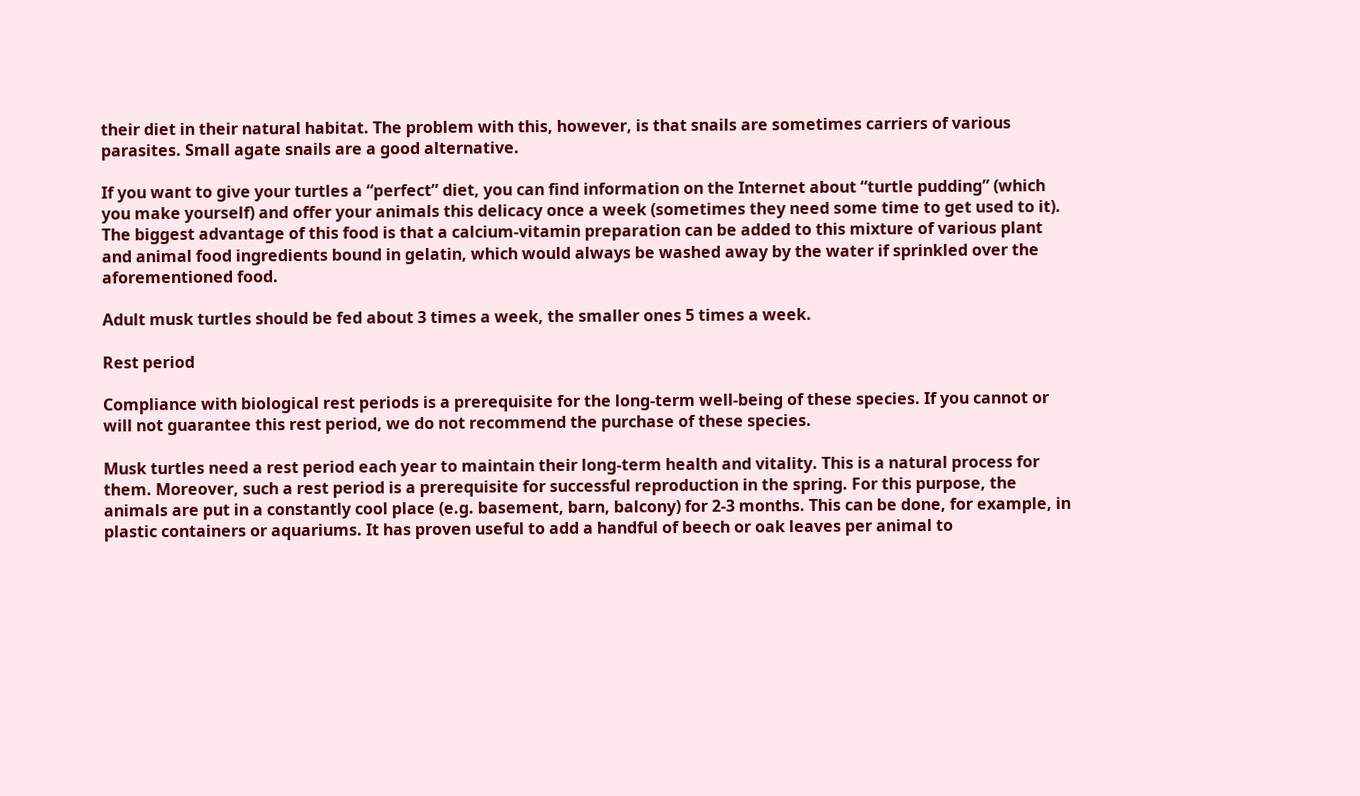their diet in their natural habitat. The problem with this, however, is that snails are sometimes carriers of various parasites. Small agate snails are a good alternative.

If you want to give your turtles a “perfect” diet, you can find information on the Internet about “turtle pudding” (which you make yourself) and offer your animals this delicacy once a week (sometimes they need some time to get used to it). The biggest advantage of this food is that a calcium-vitamin preparation can be added to this mixture of various plant and animal food ingredients bound in gelatin, which would always be washed away by the water if sprinkled over the aforementioned food.

Adult musk turtles should be fed about 3 times a week, the smaller ones 5 times a week.

Rest period

Compliance with biological rest periods is a prerequisite for the long-term well-being of these species. If you cannot or will not guarantee this rest period, we do not recommend the purchase of these species.

Musk turtles need a rest period each year to maintain their long-term health and vitality. This is a natural process for them. Moreover, such a rest period is a prerequisite for successful reproduction in the spring. For this purpose, the animals are put in a constantly cool place (e.g. basement, barn, balcony) for 2-3 months. This can be done, for example, in plastic containers or aquariums. It has proven useful to add a handful of beech or oak leaves per animal to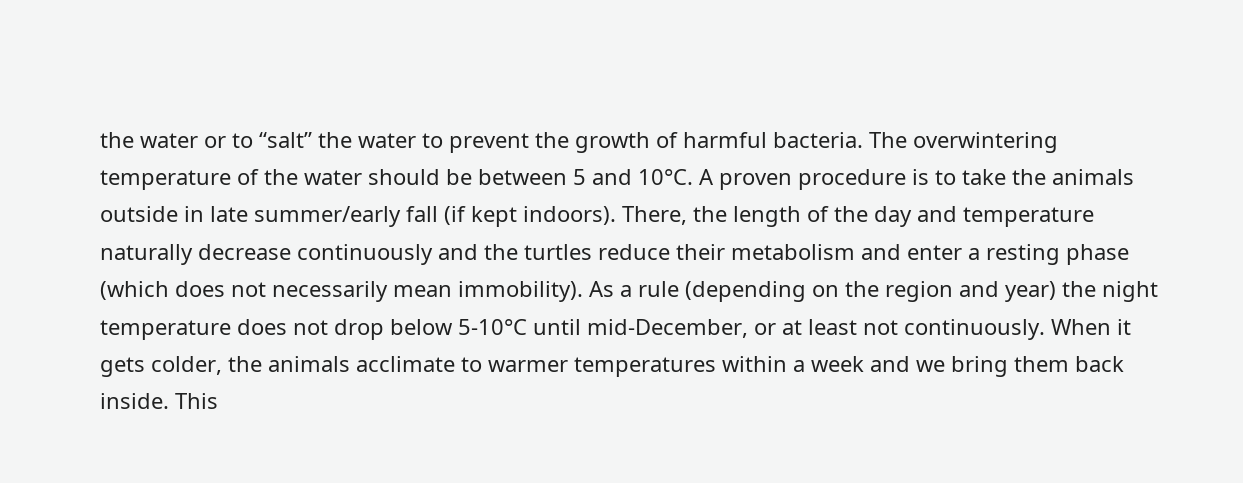the water or to “salt” the water to prevent the growth of harmful bacteria. The overwintering temperature of the water should be between 5 and 10°C. A proven procedure is to take the animals outside in late summer/early fall (if kept indoors). There, the length of the day and temperature naturally decrease continuously and the turtles reduce their metabolism and enter a resting phase (which does not necessarily mean immobility). As a rule (depending on the region and year) the night temperature does not drop below 5-10°C until mid-December, or at least not continuously. When it gets colder, the animals acclimate to warmer temperatures within a week and we bring them back inside. This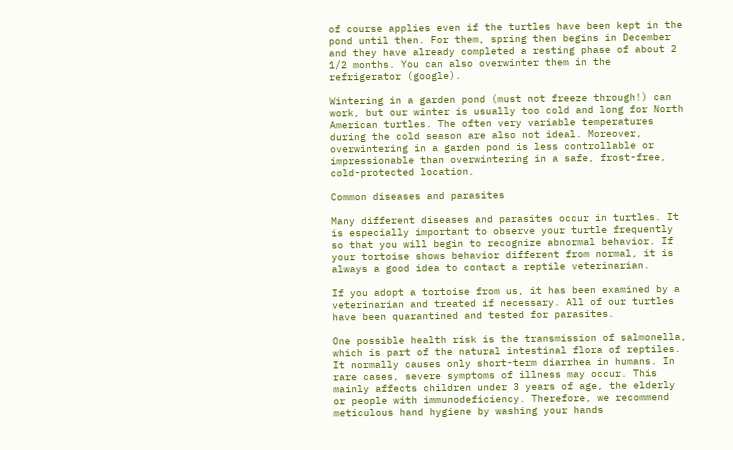of course applies even if the turtles have been kept in the pond until then. For them, spring then begins in December and they have already completed a resting phase of about 2 1/2 months. You can also overwinter them in the refrigerator (google).

Wintering in a garden pond (must not freeze through!) can work, but our winter is usually too cold and long for North American turtles. The often very variable temperatures during the cold season are also not ideal. Moreover, overwintering in a garden pond is less controllable or impressionable than overwintering in a safe, frost-free, cold-protected location.

Common diseases and parasites

Many different diseases and parasites occur in turtles. It is especially important to observe your turtle frequently so that you will begin to recognize abnormal behavior. If your tortoise shows behavior different from normal, it is always a good idea to contact a reptile veterinarian.

If you adopt a tortoise from us, it has been examined by a veterinarian and treated if necessary. All of our turtles have been quarantined and tested for parasites.

One possible health risk is the transmission of salmonella, which is part of the natural intestinal flora of reptiles. It normally causes only short-term diarrhea in humans. In rare cases, severe symptoms of illness may occur. This mainly affects children under 3 years of age, the elderly or people with immunodeficiency. Therefore, we recommend meticulous hand hygiene by washing your hands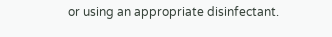or using an appropriate disinfectant.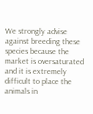We strongly advise against breeding these species because the market is oversaturated and it is extremely difficult to place the animals in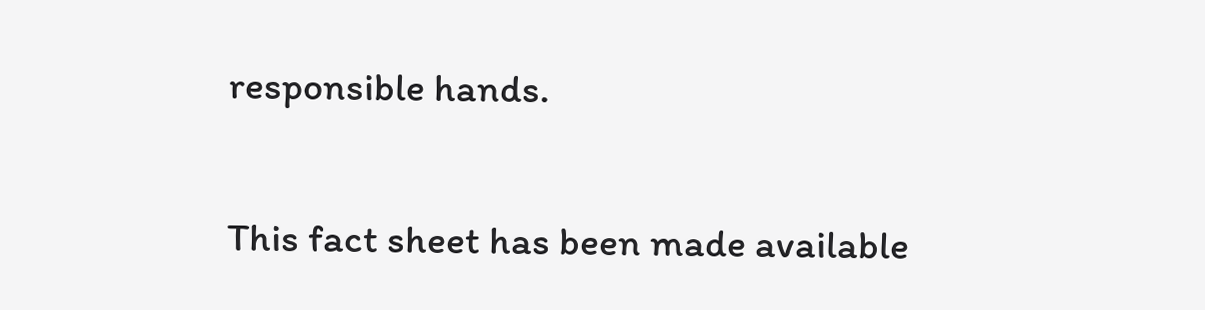responsible hands.

This fact sheet has been made available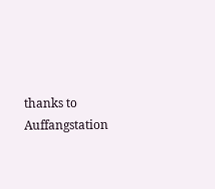thanks to Auffangstation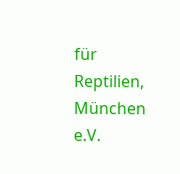für Reptilien, München e.V.